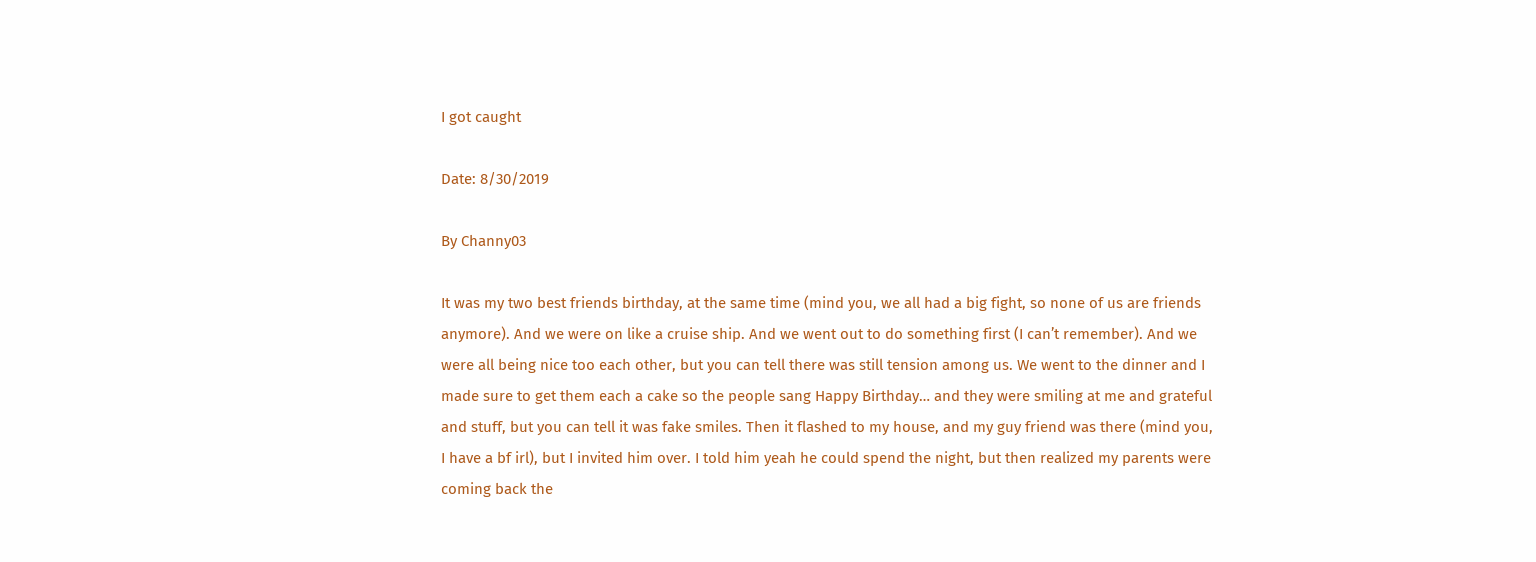I got caught

Date: 8/30/2019

By Channy03

It was my two best friends birthday, at the same time (mind you, we all had a big fight, so none of us are friends anymore). And we were on like a cruise ship. And we went out to do something first (I can’t remember). And we were all being nice too each other, but you can tell there was still tension among us. We went to the dinner and I made sure to get them each a cake so the people sang Happy Birthday… and they were smiling at me and grateful and stuff, but you can tell it was fake smiles. Then it flashed to my house, and my guy friend was there (mind you, I have a bf irl), but I invited him over. I told him yeah he could spend the night, but then realized my parents were coming back the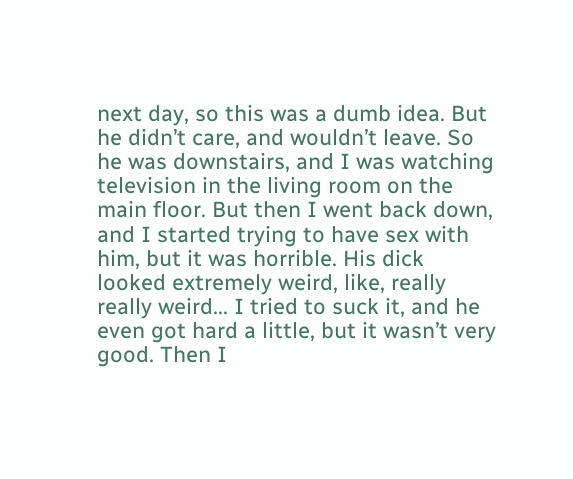next day, so this was a dumb idea. But he didn’t care, and wouldn’t leave. So he was downstairs, and I was watching television in the living room on the main floor. But then I went back down, and I started trying to have sex with him, but it was horrible. His dick looked extremely weird, like, really really weird... I tried to suck it, and he even got hard a little, but it wasn’t very good. Then I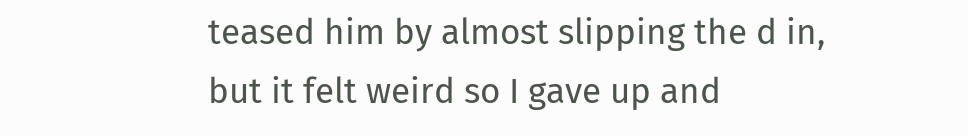teased him by almost slipping the d in, but it felt weird so I gave up and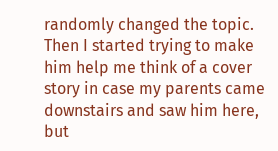randomly changed the topic. Then I started trying to make him help me think of a cover story in case my parents came downstairs and saw him here, but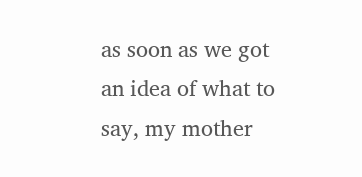as soon as we got an idea of what to say, my mother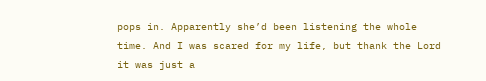pops in. Apparently she’d been listening the whole time. And I was scared for my life, but thank the Lord it was just a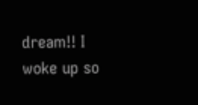dream!! I woke up so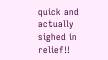quick and actually sighed in relief!!